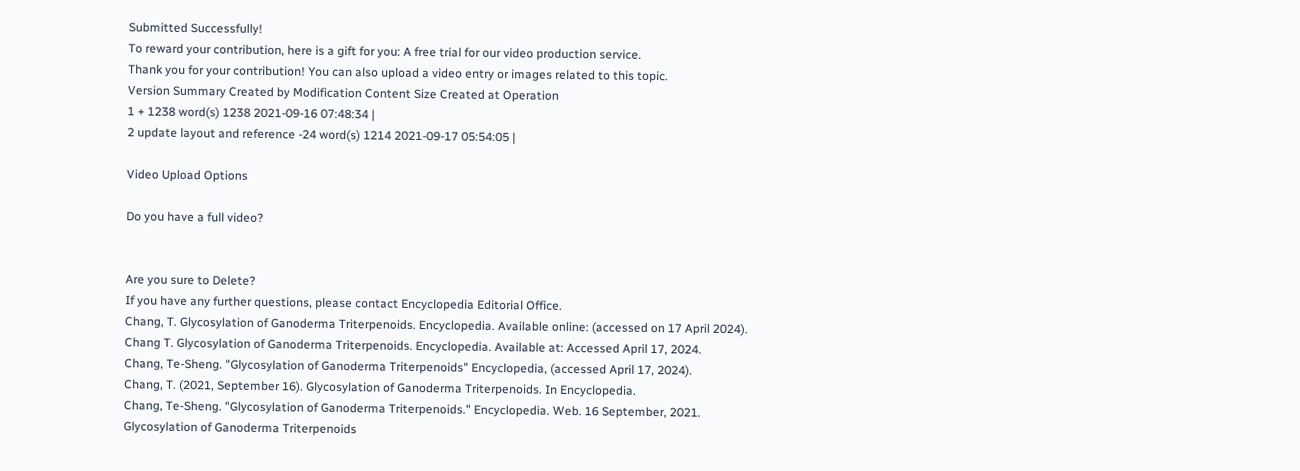Submitted Successfully!
To reward your contribution, here is a gift for you: A free trial for our video production service.
Thank you for your contribution! You can also upload a video entry or images related to this topic.
Version Summary Created by Modification Content Size Created at Operation
1 + 1238 word(s) 1238 2021-09-16 07:48:34 |
2 update layout and reference -24 word(s) 1214 2021-09-17 05:54:05 |

Video Upload Options

Do you have a full video?


Are you sure to Delete?
If you have any further questions, please contact Encyclopedia Editorial Office.
Chang, T. Glycosylation of Ganoderma Triterpenoids. Encyclopedia. Available online: (accessed on 17 April 2024).
Chang T. Glycosylation of Ganoderma Triterpenoids. Encyclopedia. Available at: Accessed April 17, 2024.
Chang, Te-Sheng. "Glycosylation of Ganoderma Triterpenoids" Encyclopedia, (accessed April 17, 2024).
Chang, T. (2021, September 16). Glycosylation of Ganoderma Triterpenoids. In Encyclopedia.
Chang, Te-Sheng. "Glycosylation of Ganoderma Triterpenoids." Encyclopedia. Web. 16 September, 2021.
Glycosylation of Ganoderma Triterpenoids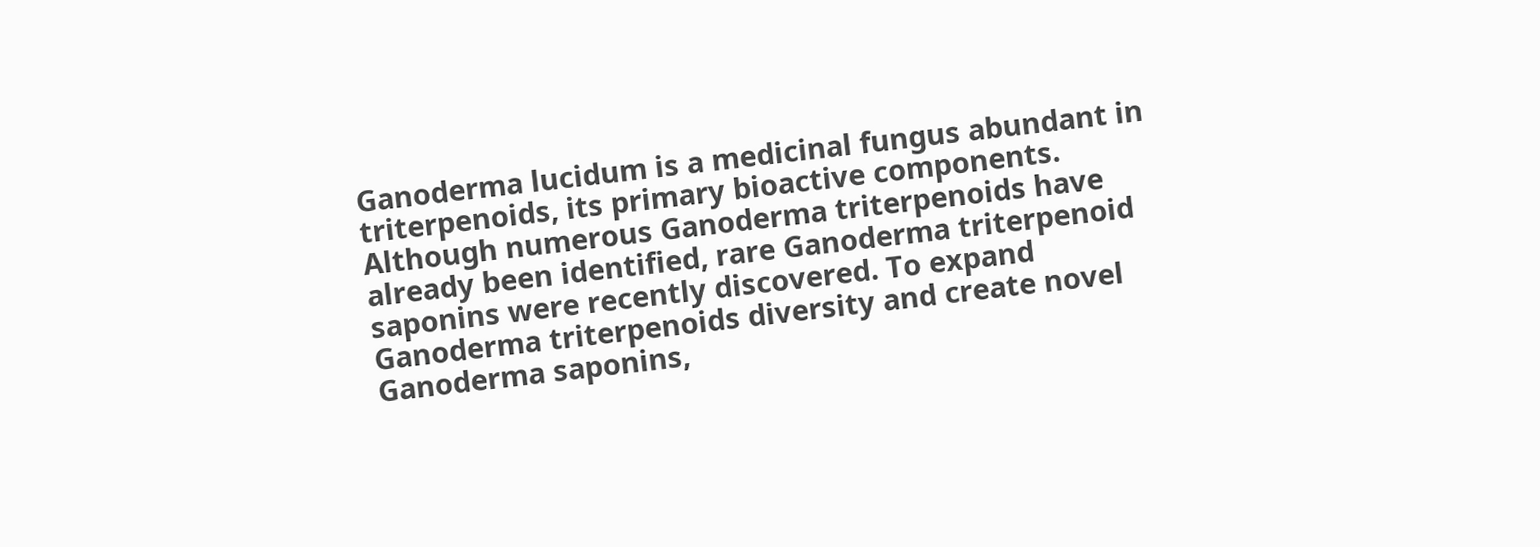Ganoderma lucidum is a medicinal fungus abundant in triterpenoids, its primary bioactive components. Although numerous Ganoderma triterpenoids have already been identified, rare Ganoderma triterpenoid saponins were recently discovered. To expand Ganoderma triterpenoids diversity and create novel Ganoderma saponins,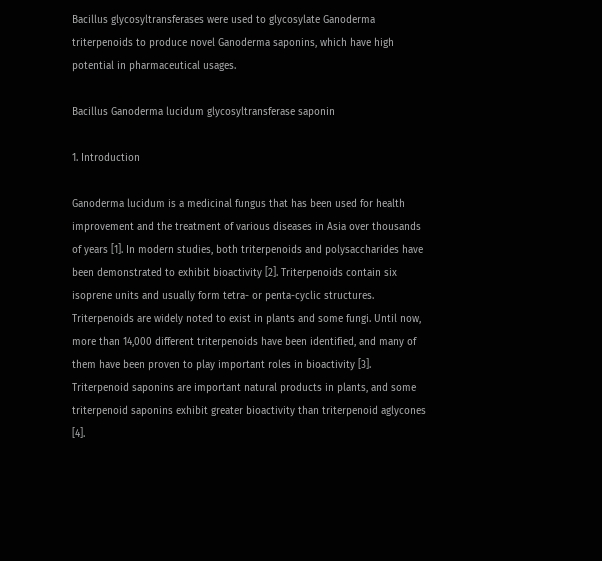Bacillus glycosyltransferases were used to glycosylate Ganoderma triterpenoids to produce novel Ganoderma saponins, which have high potential in pharmaceutical usages.

Bacillus Ganoderma lucidum glycosyltransferase saponin

1. Introduction

Ganoderma lucidum is a medicinal fungus that has been used for health improvement and the treatment of various diseases in Asia over thousands of years [1]. In modern studies, both triterpenoids and polysaccharides have been demonstrated to exhibit bioactivity [2]. Triterpenoids contain six isoprene units and usually form tetra- or penta-cyclic structures. Triterpenoids are widely noted to exist in plants and some fungi. Until now, more than 14,000 different triterpenoids have been identified, and many of them have been proven to play important roles in bioactivity [3]. Triterpenoid saponins are important natural products in plants, and some triterpenoid saponins exhibit greater bioactivity than triterpenoid aglycones [4].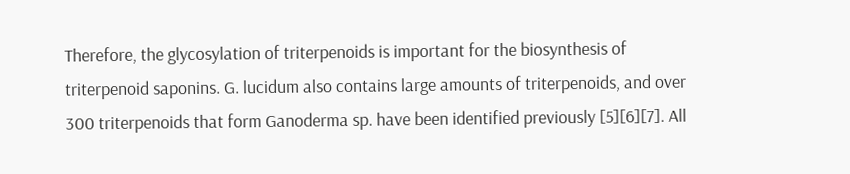Therefore, the glycosylation of triterpenoids is important for the biosynthesis of triterpenoid saponins. G. lucidum also contains large amounts of triterpenoids, and over 300 triterpenoids that form Ganoderma sp. have been identified previously [5][6][7]. All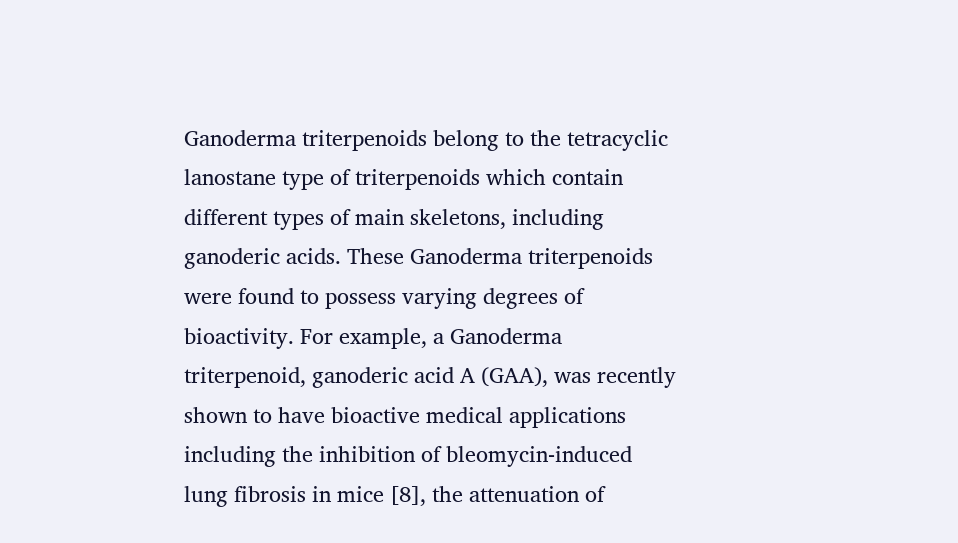Ganoderma triterpenoids belong to the tetracyclic lanostane type of triterpenoids which contain different types of main skeletons, including ganoderic acids. These Ganoderma triterpenoids were found to possess varying degrees of bioactivity. For example, a Ganoderma triterpenoid, ganoderic acid A (GAA), was recently shown to have bioactive medical applications including the inhibition of bleomycin-induced lung fibrosis in mice [8], the attenuation of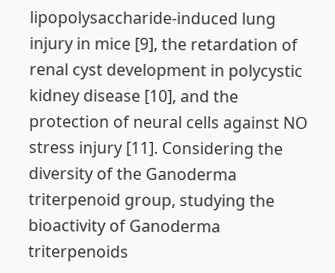lipopolysaccharide-induced lung injury in mice [9], the retardation of renal cyst development in polycystic kidney disease [10], and the protection of neural cells against NO stress injury [11]. Considering the diversity of the Ganoderma triterpenoid group, studying the bioactivity of Ganoderma triterpenoids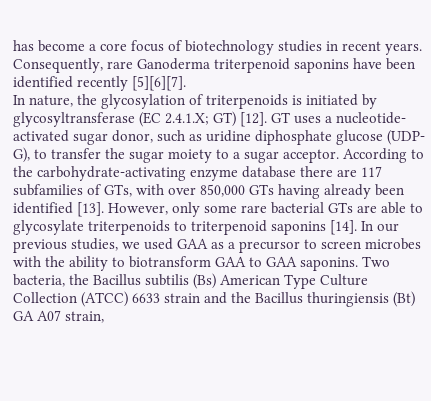has become a core focus of biotechnology studies in recent years. Consequently, rare Ganoderma triterpenoid saponins have been identified recently [5][6][7].
In nature, the glycosylation of triterpenoids is initiated by glycosyltransferase (EC 2.4.1.X; GT) [12]. GT uses a nucleotide-activated sugar donor, such as uridine diphosphate glucose (UDP-G), to transfer the sugar moiety to a sugar acceptor. According to the carbohydrate-activating enzyme database there are 117 subfamilies of GTs, with over 850,000 GTs having already been identified [13]. However, only some rare bacterial GTs are able to glycosylate triterpenoids to triterpenoid saponins [14]. In our previous studies, we used GAA as a precursor to screen microbes with the ability to biotransform GAA to GAA saponins. Two bacteria, the Bacillus subtilis (Bs) American Type Culture Collection (ATCC) 6633 strain and the Bacillus thuringiensis (Bt) GA A07 strain,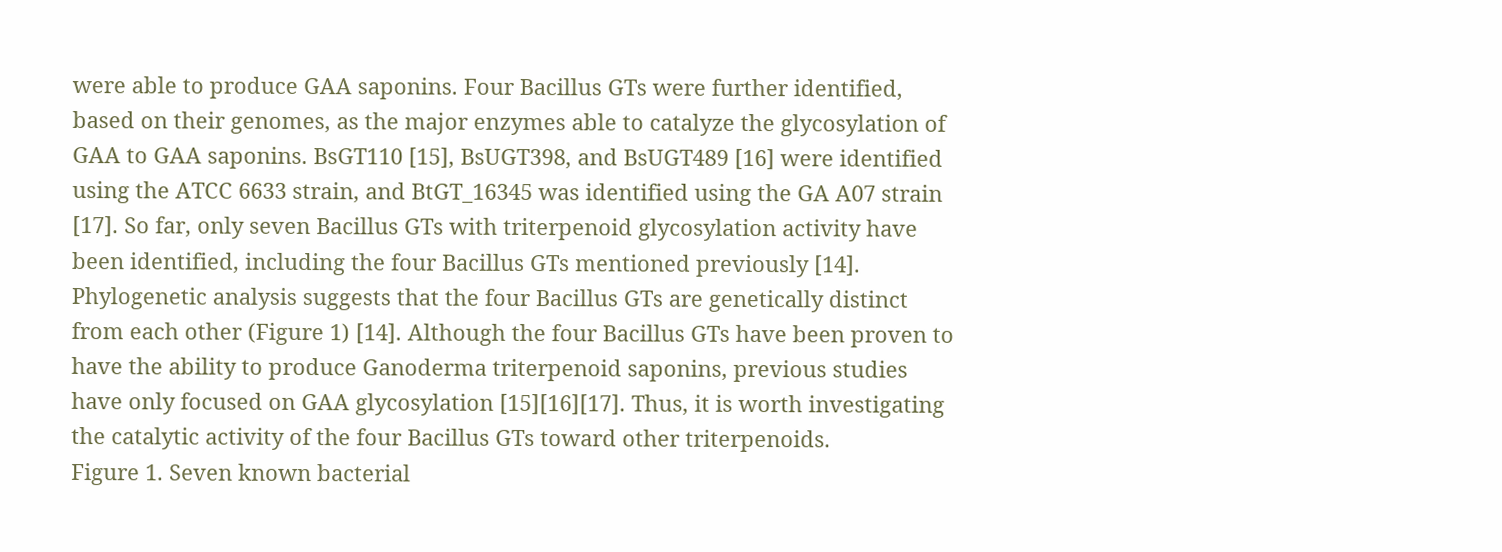were able to produce GAA saponins. Four Bacillus GTs were further identified, based on their genomes, as the major enzymes able to catalyze the glycosylation of GAA to GAA saponins. BsGT110 [15], BsUGT398, and BsUGT489 [16] were identified using the ATCC 6633 strain, and BtGT_16345 was identified using the GA A07 strain [17]. So far, only seven Bacillus GTs with triterpenoid glycosylation activity have been identified, including the four Bacillus GTs mentioned previously [14]. Phylogenetic analysis suggests that the four Bacillus GTs are genetically distinct from each other (Figure 1) [14]. Although the four Bacillus GTs have been proven to have the ability to produce Ganoderma triterpenoid saponins, previous studies have only focused on GAA glycosylation [15][16][17]. Thus, it is worth investigating the catalytic activity of the four Bacillus GTs toward other triterpenoids.
Figure 1. Seven known bacterial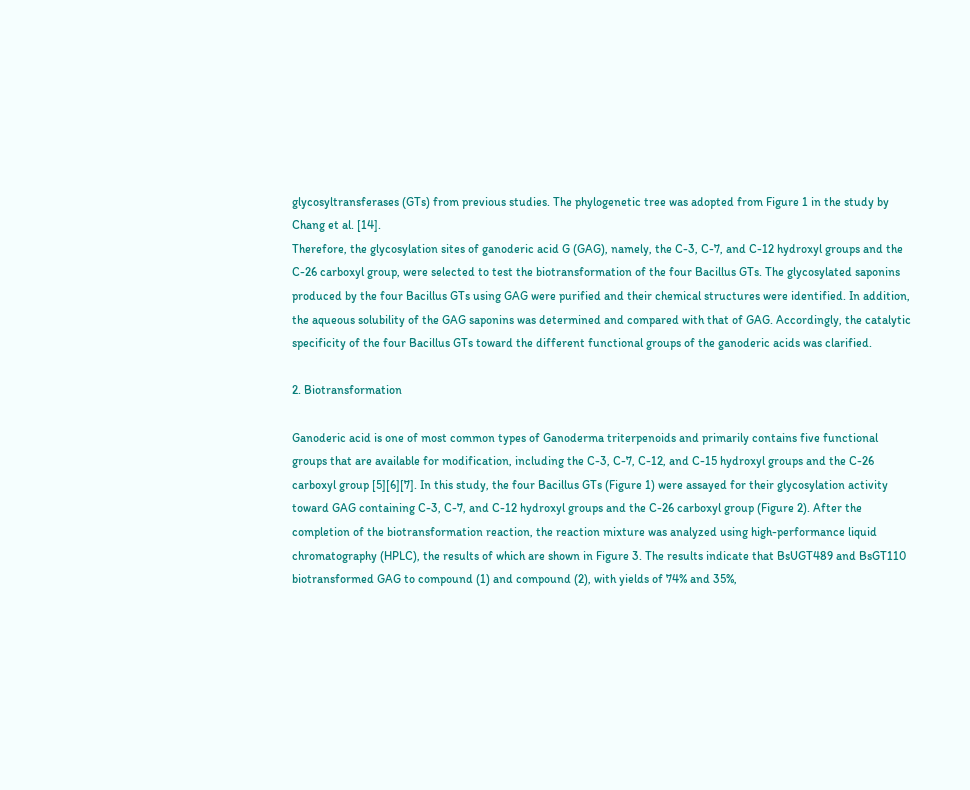glycosyltransferases (GTs) from previous studies. The phylogenetic tree was adopted from Figure 1 in the study by Chang et al. [14].
Therefore, the glycosylation sites of ganoderic acid G (GAG), namely, the C-3, C-7, and C-12 hydroxyl groups and the C-26 carboxyl group, were selected to test the biotransformation of the four Bacillus GTs. The glycosylated saponins produced by the four Bacillus GTs using GAG were purified and their chemical structures were identified. In addition, the aqueous solubility of the GAG saponins was determined and compared with that of GAG. Accordingly, the catalytic specificity of the four Bacillus GTs toward the different functional groups of the ganoderic acids was clarified.

2. Biotransformation

Ganoderic acid is one of most common types of Ganoderma triterpenoids and primarily contains five functional groups that are available for modification, including the C-3, C-7, C-12, and C-15 hydroxyl groups and the C-26 carboxyl group [5][6][7]. In this study, the four Bacillus GTs (Figure 1) were assayed for their glycosylation activity toward GAG containing C-3, C-7, and C-12 hydroxyl groups and the C-26 carboxyl group (Figure 2). After the completion of the biotransformation reaction, the reaction mixture was analyzed using high-performance liquid chromatography (HPLC), the results of which are shown in Figure 3. The results indicate that BsUGT489 and BsGT110 biotransformed GAG to compound (1) and compound (2), with yields of 74% and 35%,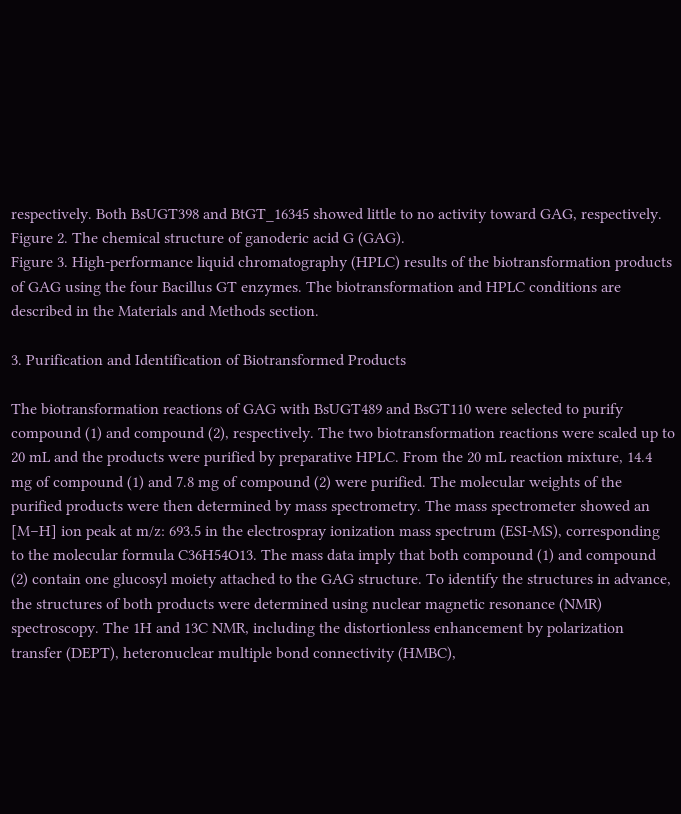respectively. Both BsUGT398 and BtGT_16345 showed little to no activity toward GAG, respectively.
Figure 2. The chemical structure of ganoderic acid G (GAG).
Figure 3. High-performance liquid chromatography (HPLC) results of the biotransformation products of GAG using the four Bacillus GT enzymes. The biotransformation and HPLC conditions are described in the Materials and Methods section.

3. Purification and Identification of Biotransformed Products

The biotransformation reactions of GAG with BsUGT489 and BsGT110 were selected to purify compound (1) and compound (2), respectively. The two biotransformation reactions were scaled up to 20 mL and the products were purified by preparative HPLC. From the 20 mL reaction mixture, 14.4 mg of compound (1) and 7.8 mg of compound (2) were purified. The molecular weights of the purified products were then determined by mass spectrometry. The mass spectrometer showed an [M−H] ion peak at m/z: 693.5 in the electrospray ionization mass spectrum (ESI-MS), corresponding to the molecular formula C36H54O13. The mass data imply that both compound (1) and compound (2) contain one glucosyl moiety attached to the GAG structure. To identify the structures in advance, the structures of both products were determined using nuclear magnetic resonance (NMR) spectroscopy. The 1H and 13C NMR, including the distortionless enhancement by polarization transfer (DEPT), heteronuclear multiple bond connectivity (HMBC),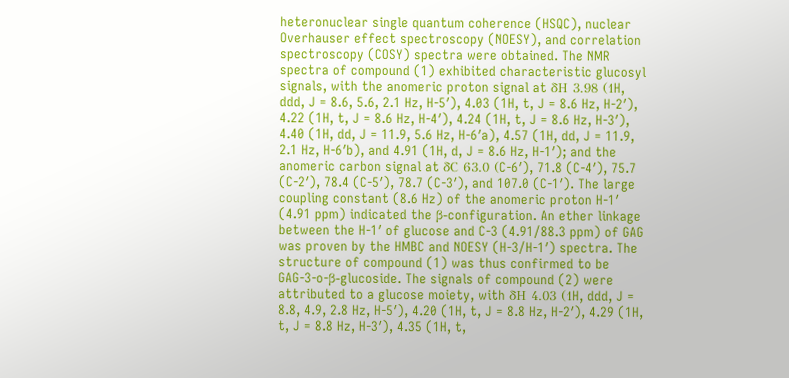heteronuclear single quantum coherence (HSQC), nuclear Overhauser effect spectroscopy (NOESY), and correlation spectroscopy (COSY) spectra were obtained. The NMR spectra of compound (1) exhibited characteristic glucosyl signals, with the anomeric proton signal at δH 3.98 (1H, ddd, J = 8.6, 5.6, 2.1 Hz, H-5′), 4.03 (1H, t, J = 8.6 Hz, H-2′), 4.22 (1H, t, J = 8.6 Hz, H-4′), 4.24 (1H, t, J = 8.6 Hz, H-3′), 4.40 (1H, dd, J = 11.9, 5.6 Hz, H-6′a), 4.57 (1H, dd, J = 11.9, 2.1 Hz, H-6′b), and 4.91 (1H, d, J = 8.6 Hz, H-1′); and the anomeric carbon signal at δC 63.0 (C-6′), 71.8 (C-4′), 75.7 (C-2′), 78.4 (C-5′), 78.7 (C-3′), and 107.0 (C-1′). The large coupling constant (8.6 Hz) of the anomeric proton H-1′ (4.91 ppm) indicated the β-configuration. An ether linkage between the H-1′ of glucose and C-3 (4.91/88.3 ppm) of GAG was proven by the HMBC and NOESY (H-3/H-1′) spectra. The structure of compound (1) was thus confirmed to be GAG-3-o-β-glucoside. The signals of compound (2) were attributed to a glucose moiety, with δH 4.03 (1H, ddd, J = 8.8, 4.9, 2.8 Hz, H-5′), 4.20 (1H, t, J = 8.8 Hz, H-2′), 4.29 (1H, t, J = 8.8 Hz, H-3′), 4.35 (1H, t,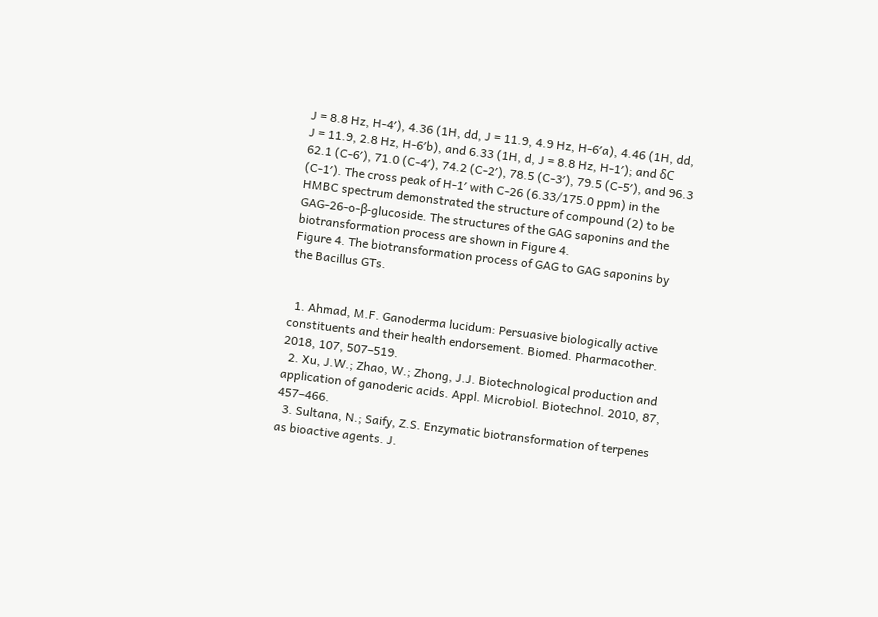J = 8.8 Hz, H-4′), 4.36 (1H, dd, J = 11.9, 4.9 Hz, H-6′a), 4.46 (1H, dd, J = 11.9, 2.8 Hz, H-6′b), and 6.33 (1H, d, J = 8.8 Hz, H-1′); and δC 62.1 (C-6′), 71.0 (C-4′), 74.2 (C-2′), 78.5 (C-3′), 79.5 (C-5′), and 96.3 (C-1′). The cross peak of H-1′ with C-26 (6.33/175.0 ppm) in the HMBC spectrum demonstrated the structure of compound (2) to be GAG-26-o-β-glucoside. The structures of the GAG saponins and the biotransformation process are shown in Figure 4.
Figure 4. The biotransformation process of GAG to GAG saponins by the Bacillus GTs.


  1. Ahmad, M.F. Ganoderma lucidum: Persuasive biologically active constituents and their health endorsement. Biomed. Pharmacother. 2018, 107, 507–519.
  2. Xu, J.W.; Zhao, W.; Zhong, J.J. Biotechnological production and application of ganoderic acids. Appl. Microbiol. Biotechnol. 2010, 87, 457–466.
  3. Sultana, N.; Saify, Z.S. Enzymatic biotransformation of terpenes as bioactive agents. J.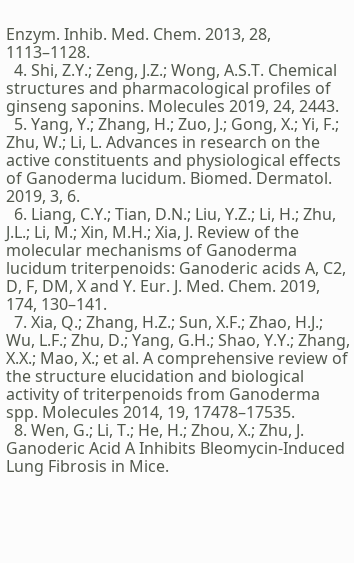Enzym. Inhib. Med. Chem. 2013, 28, 1113–1128.
  4. Shi, Z.Y.; Zeng, J.Z.; Wong, A.S.T. Chemical structures and pharmacological profiles of ginseng saponins. Molecules 2019, 24, 2443.
  5. Yang, Y.; Zhang, H.; Zuo, J.; Gong, X.; Yi, F.; Zhu, W.; Li, L. Advances in research on the active constituents and physiological effects of Ganoderma lucidum. Biomed. Dermatol. 2019, 3, 6.
  6. Liang, C.Y.; Tian, D.N.; Liu, Y.Z.; Li, H.; Zhu, J.L.; Li, M.; Xin, M.H.; Xia, J. Review of the molecular mechanisms of Ganoderma lucidum triterpenoids: Ganoderic acids A, C2, D, F, DM, X and Y. Eur. J. Med. Chem. 2019, 174, 130–141.
  7. Xia, Q.; Zhang, H.Z.; Sun, X.F.; Zhao, H.J.; Wu, L.F.; Zhu, D.; Yang, G.H.; Shao, Y.Y.; Zhang, X.X.; Mao, X.; et al. A comprehensive review of the structure elucidation and biological activity of triterpenoids from Ganoderma spp. Molecules 2014, 19, 17478–17535.
  8. Wen, G.; Li, T.; He, H.; Zhou, X.; Zhu, J. Ganoderic Acid A Inhibits Bleomycin-Induced Lung Fibrosis in Mice.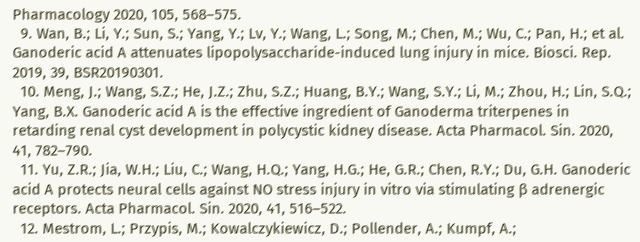Pharmacology 2020, 105, 568–575.
  9. Wan, B.; Li, Y.; Sun, S.; Yang, Y.; Lv, Y.; Wang, L.; Song, M.; Chen, M.; Wu, C.; Pan, H.; et al. Ganoderic acid A attenuates lipopolysaccharide-induced lung injury in mice. Biosci. Rep. 2019, 39, BSR20190301.
  10. Meng, J.; Wang, S.Z.; He, J.Z.; Zhu, S.Z.; Huang, B.Y.; Wang, S.Y.; Li, M.; Zhou, H.; Lin, S.Q.; Yang, B.X. Ganoderic acid A is the effective ingredient of Ganoderma triterpenes in retarding renal cyst development in polycystic kidney disease. Acta Pharmacol. Sin. 2020, 41, 782–790.
  11. Yu, Z.R.; Jia, W.H.; Liu, C.; Wang, H.Q.; Yang, H.G.; He, G.R.; Chen, R.Y.; Du, G.H. Ganoderic acid A protects neural cells against NO stress injury in vitro via stimulating β adrenergic receptors. Acta Pharmacol. Sin. 2020, 41, 516–522.
  12. Mestrom, L.; Przypis, M.; Kowalczykiewicz, D.; Pollender, A.; Kumpf, A.;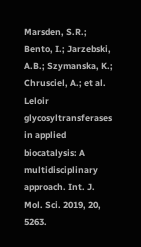Marsden, S.R.; Bento, I.; Jarzebski, A.B.; Szymanska, K.; Chrusciel, A.; et al. Leloir glycosyltransferases in applied biocatalysis: A multidisciplinary approach. Int. J. Mol. Sci. 2019, 20, 5263.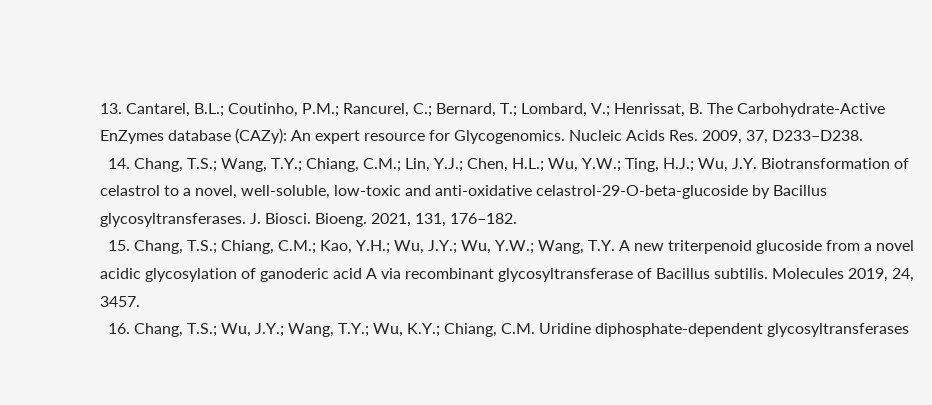13. Cantarel, B.L.; Coutinho, P.M.; Rancurel, C.; Bernard, T.; Lombard, V.; Henrissat, B. The Carbohydrate-Active EnZymes database (CAZy): An expert resource for Glycogenomics. Nucleic Acids Res. 2009, 37, D233–D238.
  14. Chang, T.S.; Wang, T.Y.; Chiang, C.M.; Lin, Y.J.; Chen, H.L.; Wu, Y.W.; Ting, H.J.; Wu, J.Y. Biotransformation of celastrol to a novel, well-soluble, low-toxic and anti-oxidative celastrol-29-O-beta-glucoside by Bacillus glycosyltransferases. J. Biosci. Bioeng. 2021, 131, 176–182.
  15. Chang, T.S.; Chiang, C.M.; Kao, Y.H.; Wu, J.Y.; Wu, Y.W.; Wang, T.Y. A new triterpenoid glucoside from a novel acidic glycosylation of ganoderic acid A via recombinant glycosyltransferase of Bacillus subtilis. Molecules 2019, 24, 3457.
  16. Chang, T.S.; Wu, J.Y.; Wang, T.Y.; Wu, K.Y.; Chiang, C.M. Uridine diphosphate-dependent glycosyltransferases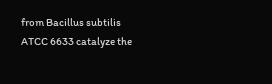from Bacillus subtilis ATCC 6633 catalyze the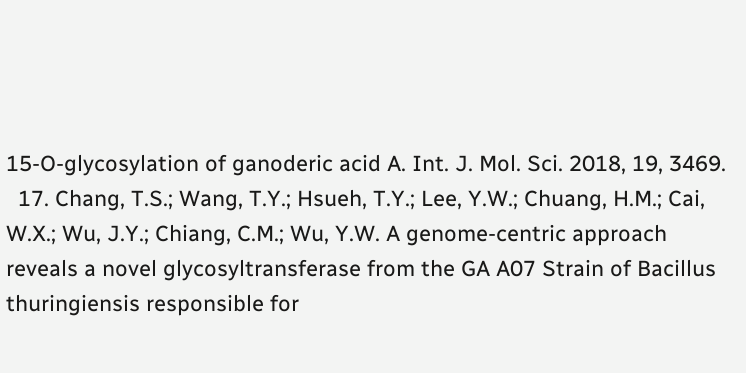15-O-glycosylation of ganoderic acid A. Int. J. Mol. Sci. 2018, 19, 3469.
  17. Chang, T.S.; Wang, T.Y.; Hsueh, T.Y.; Lee, Y.W.; Chuang, H.M.; Cai, W.X.; Wu, J.Y.; Chiang, C.M.; Wu, Y.W. A genome-centric approach reveals a novel glycosyltransferase from the GA A07 Strain of Bacillus thuringiensis responsible for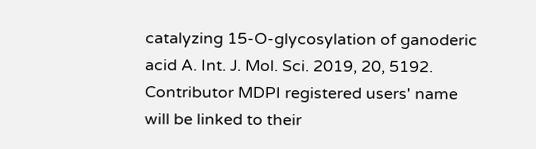catalyzing 15-O-glycosylation of ganoderic acid A. Int. J. Mol. Sci. 2019, 20, 5192.
Contributor MDPI registered users' name will be linked to their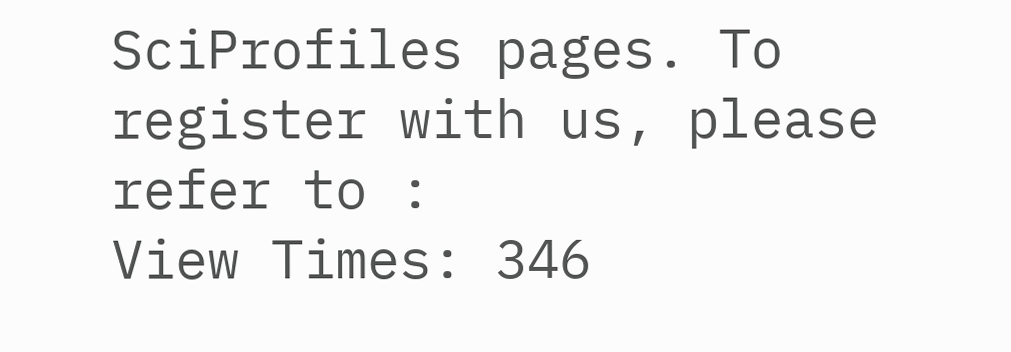SciProfiles pages. To register with us, please refer to :
View Times: 346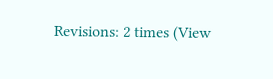Revisions: 2 times (View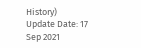History)
Update Date: 17 Sep 2021